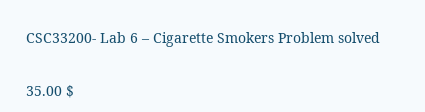CSC33200- Lab 6 – Cigarette Smokers Problem solved

35.00 $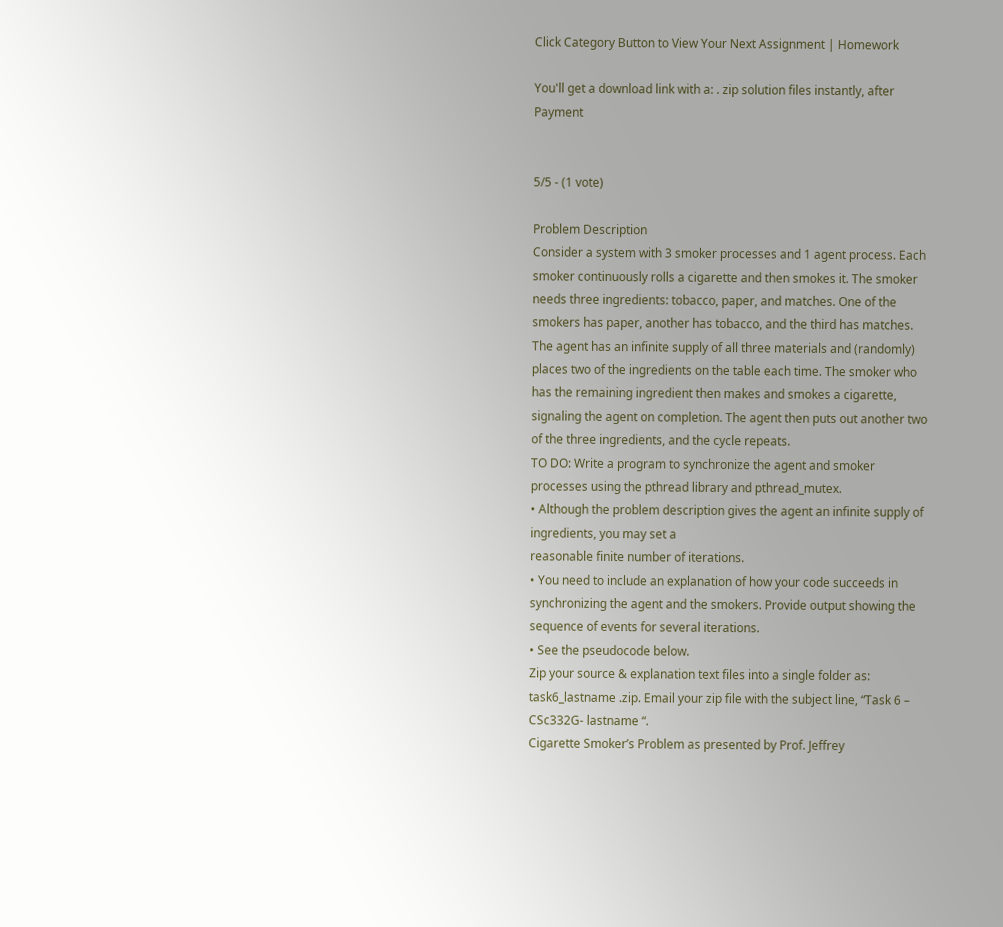Click Category Button to View Your Next Assignment | Homework

You'll get a download link with a: . zip solution files instantly, after Payment


5/5 - (1 vote)

Problem Description
Consider a system with 3 smoker processes and 1 agent process. Each smoker continuously rolls a cigarette and then smokes it. The smoker needs three ingredients: tobacco, paper, and matches. One of the smokers has paper, another has tobacco, and the third has matches. The agent has an infinite supply of all three materials and (randomly) places two of the ingredients on the table each time. The smoker who has the remaining ingredient then makes and smokes a cigarette, signaling the agent on completion. The agent then puts out another two of the three ingredients, and the cycle repeats.
TO DO: Write a program to synchronize the agent and smoker processes using the pthread library and pthread_mutex.
• Although the problem description gives the agent an infinite supply of ingredients, you may set a
reasonable finite number of iterations.
• You need to include an explanation of how your code succeeds in synchronizing the agent and the smokers. Provide output showing the sequence of events for several iterations.
• See the pseudocode below.
Zip your source & explanation text files into a single folder as: task6_lastname .zip. Email your zip file with the subject line, “Task 6 – CSc332G- lastname “.
Cigarette Smoker’s Problem as presented by Prof. Jeffrey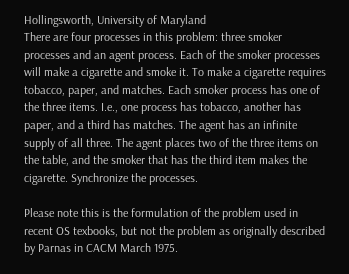Hollingsworth, University of Maryland
There are four processes in this problem: three smoker processes and an agent process. Each of the smoker processes will make a cigarette and smoke it. To make a cigarette requires tobacco, paper, and matches. Each smoker process has one of the three items. I.e., one process has tobacco, another has paper, and a third has matches. The agent has an infinite supply of all three. The agent places two of the three items on the table, and the smoker that has the third item makes the cigarette. Synchronize the processes.

Please note this is the formulation of the problem used in recent OS texbooks, but not the problem as originally described by Parnas in CACM March 1975.